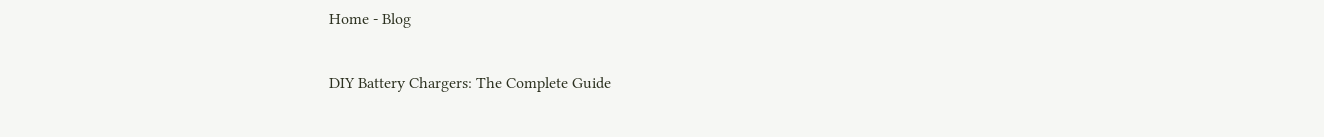Home - Blog

DIY Battery Chargers: The Complete Guide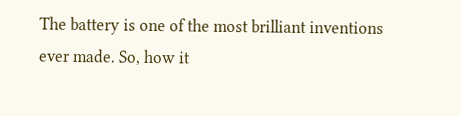The battery is one of the most brilliant inventions ever made. So, how it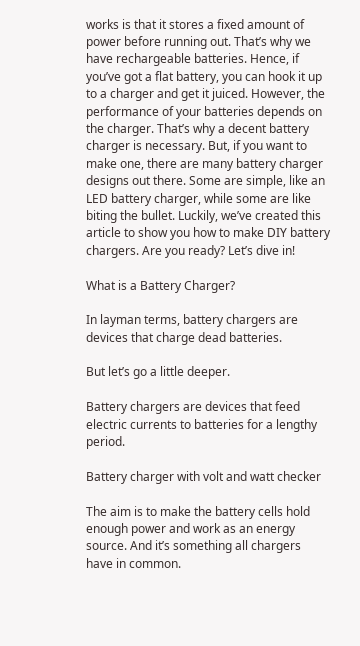works is that it stores a fixed amount of power before running out. That’s why we have rechargeable batteries. Hence, if you’ve got a flat battery, you can hook it up to a charger and get it juiced. However, the performance of your batteries depends on the charger. That’s why a decent battery charger is necessary. But, if you want to make one, there are many battery charger designs out there. Some are simple, like an LED battery charger, while some are like biting the bullet. Luckily, we’ve created this article to show you how to make DIY battery chargers. Are you ready? Let’s dive in!

What is a Battery Charger?

In layman terms, battery chargers are devices that charge dead batteries.

But let’s go a little deeper.

Battery chargers are devices that feed electric currents to batteries for a lengthy period.

Battery charger with volt and watt checker

The aim is to make the battery cells hold enough power and work as an energy source. And it’s something all chargers have in common.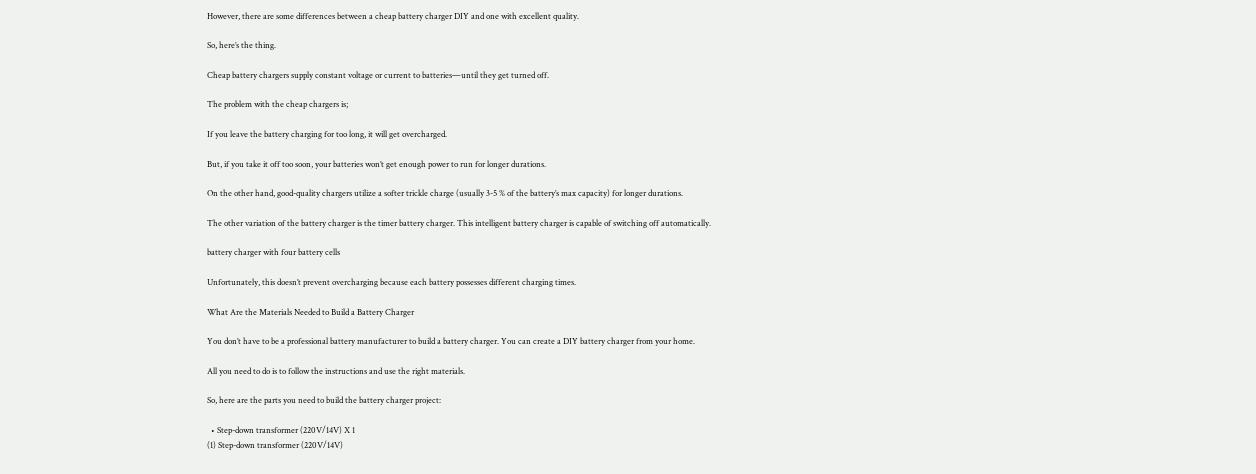However, there are some differences between a cheap battery charger DIY and one with excellent quality.

So, here’s the thing.

Cheap battery chargers supply constant voltage or current to batteries—until they get turned off.

The problem with the cheap chargers is;

If you leave the battery charging for too long, it will get overcharged.

But, if you take it off too soon, your batteries won’t get enough power to run for longer durations.

On the other hand, good-quality chargers utilize a softer trickle charge (usually 3-5 % of the battery’s max capacity) for longer durations.

The other variation of the battery charger is the timer battery charger. This intelligent battery charger is capable of switching off automatically.

battery charger with four battery cells

Unfortunately, this doesn’t prevent overcharging because each battery possesses different charging times.

What Are the Materials Needed to Build a Battery Charger

You don’t have to be a professional battery manufacturer to build a battery charger. You can create a DIY battery charger from your home.

All you need to do is to follow the instructions and use the right materials.

So, here are the parts you need to build the battery charger project:

  • Step-down transformer (220V/14V) X 1
(1) Step-down transformer (220V/14V)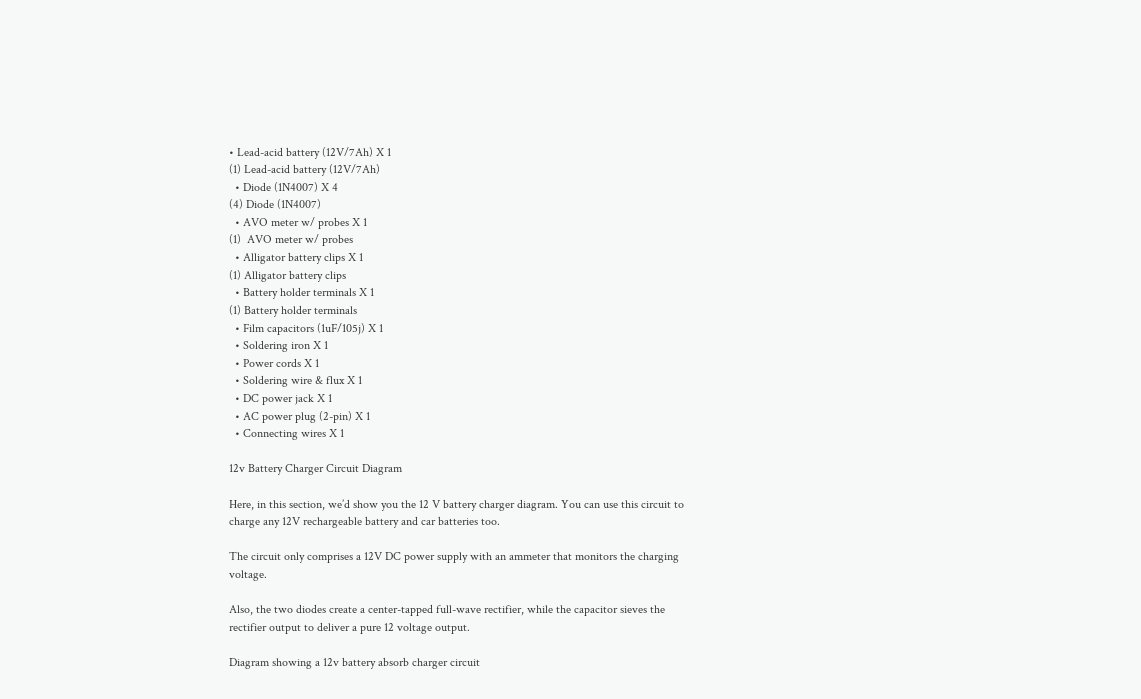• Lead-acid battery (12V/7Ah) X 1
(1) Lead-acid battery (12V/7Ah)
  • Diode (1N4007) X 4
(4) Diode (1N4007)
  • AVO meter w/ probes X 1
(1)  AVO meter w/ probes
  • Alligator battery clips X 1
(1) Alligator battery clips
  • Battery holder terminals X 1
(1) Battery holder terminals
  • Film capacitors (1uF/105j) X 1
  • Soldering iron X 1
  • Power cords X 1
  • Soldering wire & flux X 1
  • DC power jack X 1
  • AC power plug (2-pin) X 1
  • Connecting wires X 1

12v Battery Charger Circuit Diagram

Here, in this section, we’d show you the 12 V battery charger diagram. You can use this circuit to charge any 12V rechargeable battery and car batteries too.

The circuit only comprises a 12V DC power supply with an ammeter that monitors the charging voltage.

Also, the two diodes create a center-tapped full-wave rectifier, while the capacitor sieves the rectifier output to deliver a pure 12 voltage output.

Diagram showing a 12v battery absorb charger circuit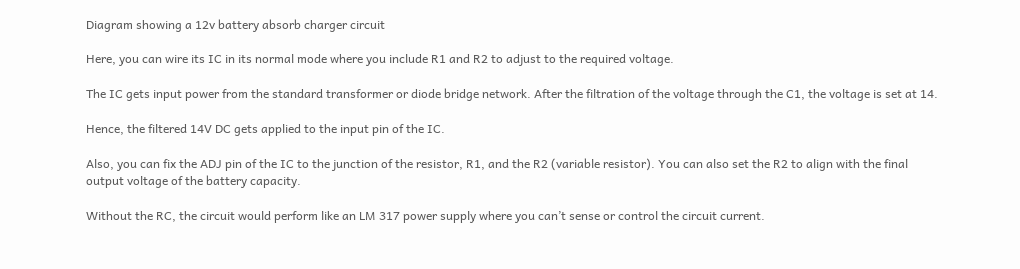Diagram showing a 12v battery absorb charger circuit

Here, you can wire its IC in its normal mode where you include R1 and R2 to adjust to the required voltage.

The IC gets input power from the standard transformer or diode bridge network. After the filtration of the voltage through the C1, the voltage is set at 14.

Hence, the filtered 14V DC gets applied to the input pin of the IC.

Also, you can fix the ADJ pin of the IC to the junction of the resistor, R1, and the R2 (variable resistor). You can also set the R2 to align with the final output voltage of the battery capacity.

Without the RC, the circuit would perform like an LM 317 power supply where you can’t sense or control the circuit current.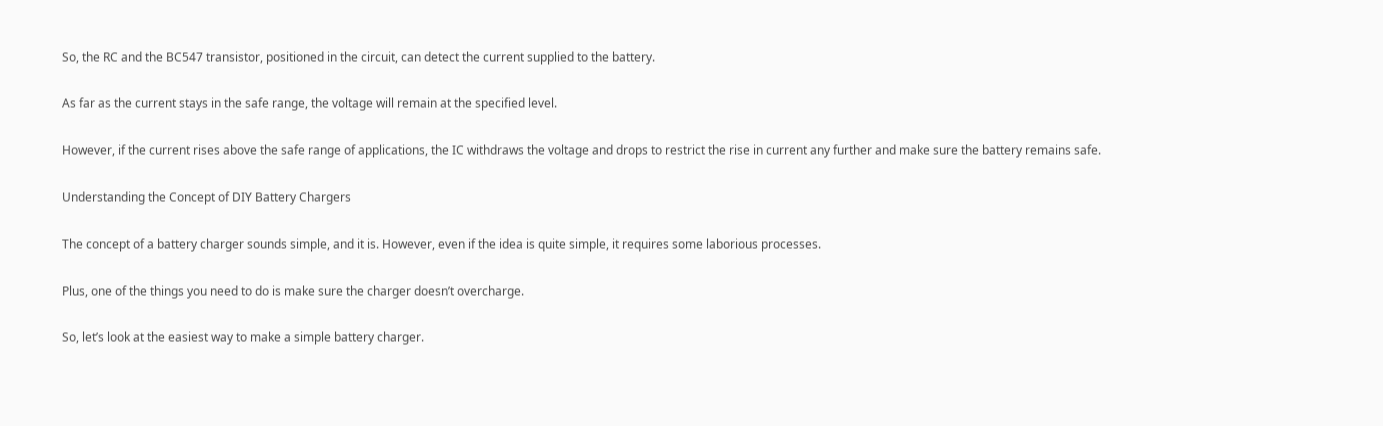So, the RC and the BC547 transistor, positioned in the circuit, can detect the current supplied to the battery.

As far as the current stays in the safe range, the voltage will remain at the specified level.

However, if the current rises above the safe range of applications, the IC withdraws the voltage and drops to restrict the rise in current any further and make sure the battery remains safe.

Understanding the Concept of DIY Battery Chargers

The concept of a battery charger sounds simple, and it is. However, even if the idea is quite simple, it requires some laborious processes.

Plus, one of the things you need to do is make sure the charger doesn’t overcharge.

So, let’s look at the easiest way to make a simple battery charger.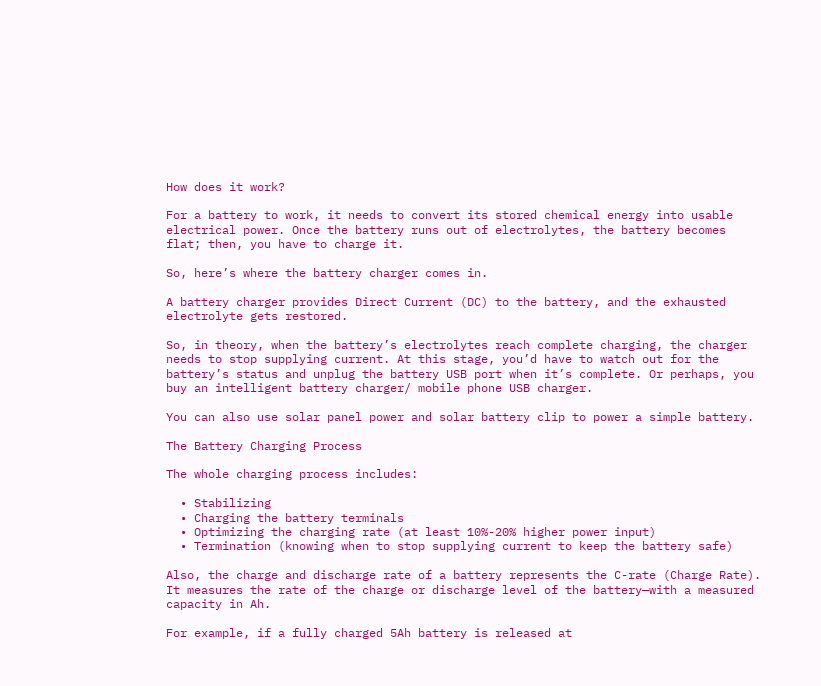How does it work?

For a battery to work, it needs to convert its stored chemical energy into usable electrical power. Once the battery runs out of electrolytes, the battery becomes flat; then, you have to charge it.

So, here’s where the battery charger comes in.

A battery charger provides Direct Current (DC) to the battery, and the exhausted electrolyte gets restored.

So, in theory, when the battery’s electrolytes reach complete charging, the charger needs to stop supplying current. At this stage, you’d have to watch out for the battery’s status and unplug the battery USB port when it’s complete. Or perhaps, you buy an intelligent battery charger/ mobile phone USB charger.

You can also use solar panel power and solar battery clip to power a simple battery.

The Battery Charging Process

The whole charging process includes:

  • Stabilizing
  • Charging the battery terminals
  • Optimizing the charging rate (at least 10%-20% higher power input)
  • Termination (knowing when to stop supplying current to keep the battery safe)

Also, the charge and discharge rate of a battery represents the C-rate (Charge Rate). It measures the rate of the charge or discharge level of the battery—with a measured capacity in Ah.

For example, if a fully charged 5Ah battery is released at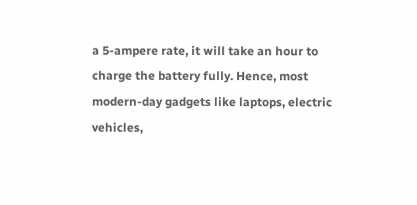a 5-ampere rate, it will take an hour to charge the battery fully. Hence, most modern-day gadgets like laptops, electric vehicles,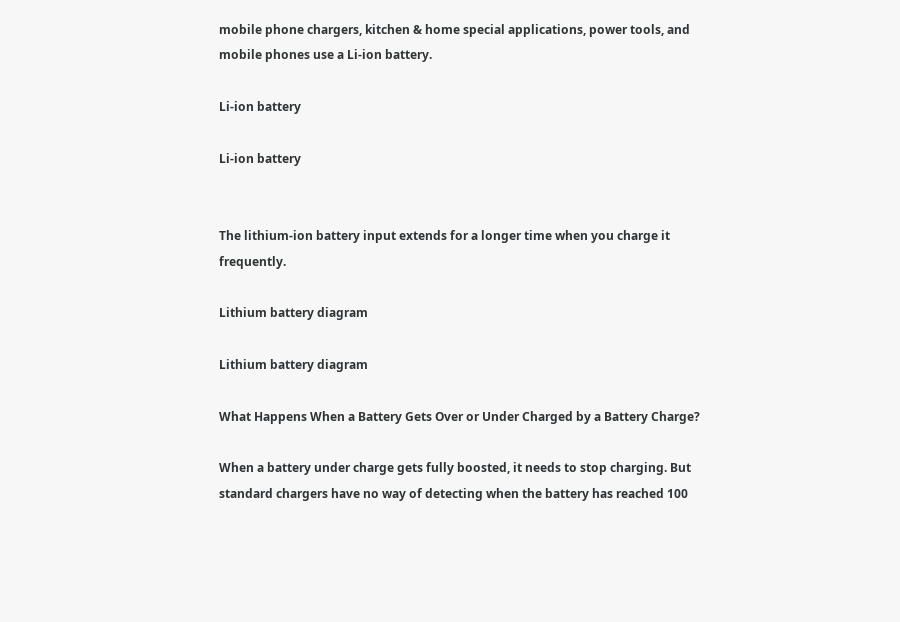mobile phone chargers, kitchen & home special applications, power tools, and mobile phones use a Li-ion battery.

Li-ion battery

Li-ion battery


The lithium-ion battery input extends for a longer time when you charge it frequently.

Lithium battery diagram

Lithium battery diagram

What Happens When a Battery Gets Over or Under Charged by a Battery Charge?

When a battery under charge gets fully boosted, it needs to stop charging. But standard chargers have no way of detecting when the battery has reached 100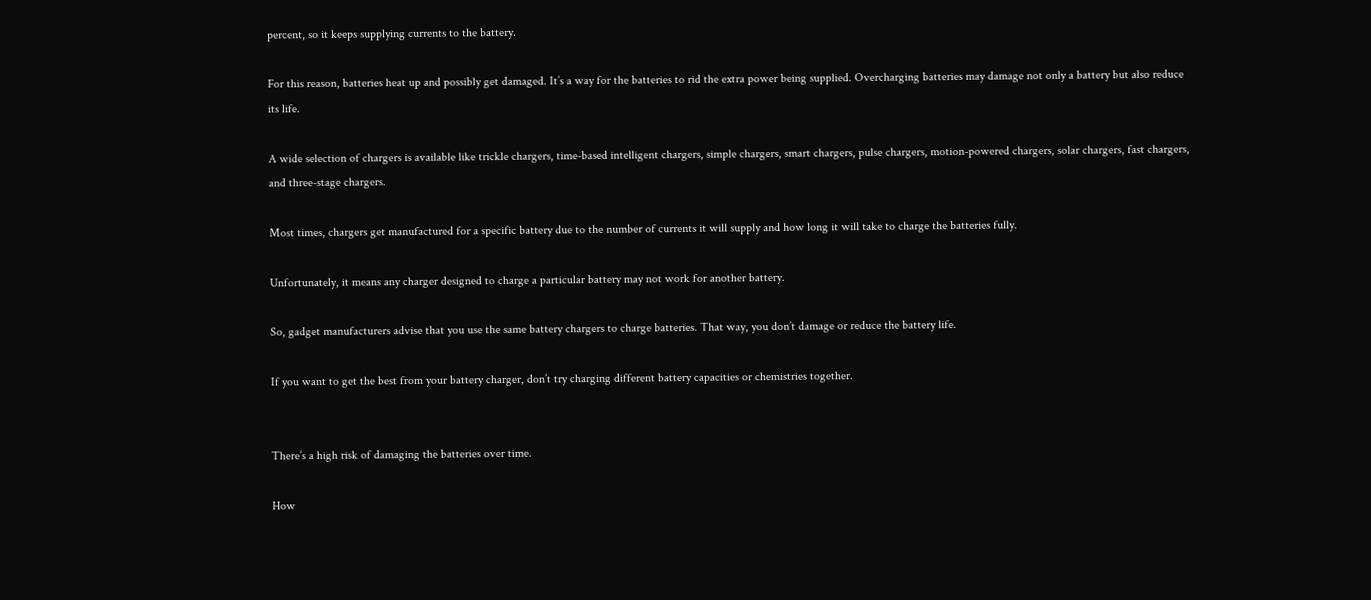percent, so it keeps supplying currents to the battery.

For this reason, batteries heat up and possibly get damaged. It’s a way for the batteries to rid the extra power being supplied. Overcharging batteries may damage not only a battery but also reduce its life.

A wide selection of chargers is available like trickle chargers, time-based intelligent chargers, simple chargers, smart chargers, pulse chargers, motion-powered chargers, solar chargers, fast chargers, and three-stage chargers.

Most times, chargers get manufactured for a specific battery due to the number of currents it will supply and how long it will take to charge the batteries fully.

Unfortunately, it means any charger designed to charge a particular battery may not work for another battery.

So, gadget manufacturers advise that you use the same battery chargers to charge batteries. That way, you don’t damage or reduce the battery life.

If you want to get the best from your battery charger, don’t try charging different battery capacities or chemistries together.


There’s a high risk of damaging the batteries over time.

How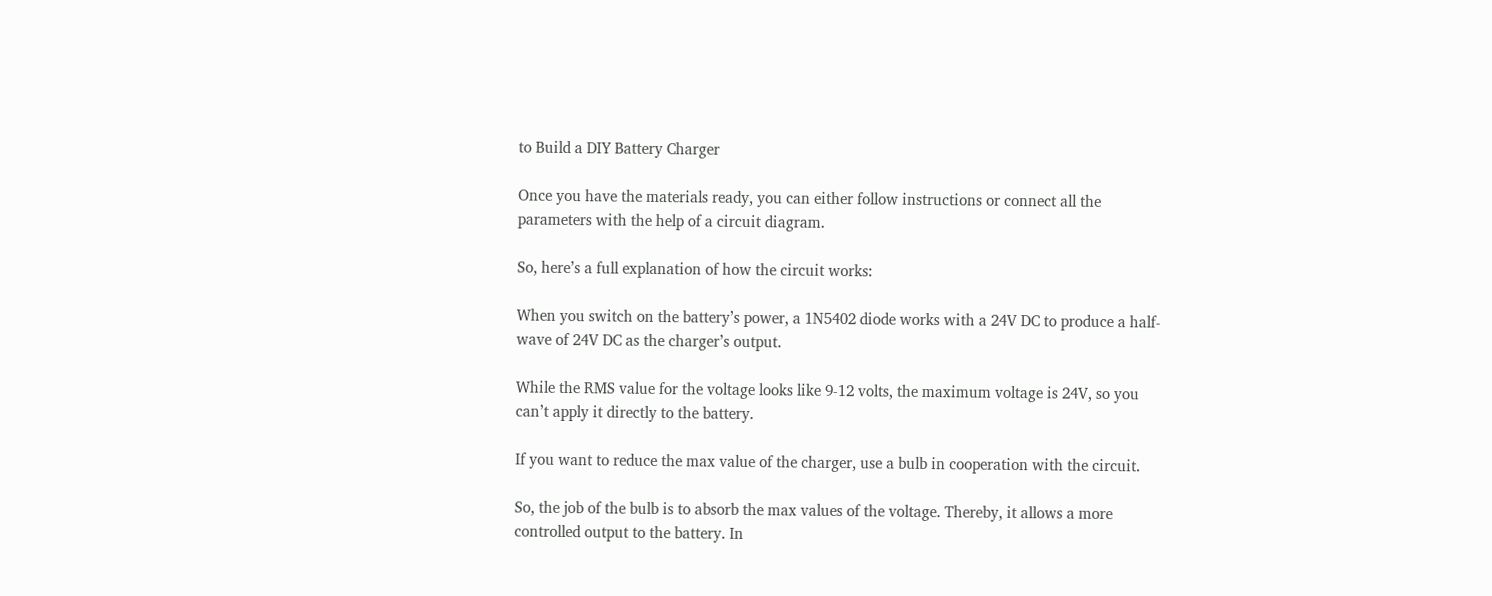to Build a DIY Battery Charger

Once you have the materials ready, you can either follow instructions or connect all the parameters with the help of a circuit diagram.

So, here’s a full explanation of how the circuit works:

When you switch on the battery’s power, a 1N5402 diode works with a 24V DC to produce a half-wave of 24V DC as the charger’s output.

While the RMS value for the voltage looks like 9-12 volts, the maximum voltage is 24V, so you can’t apply it directly to the battery.

If you want to reduce the max value of the charger, use a bulb in cooperation with the circuit.

So, the job of the bulb is to absorb the max values of the voltage. Thereby, it allows a more controlled output to the battery. In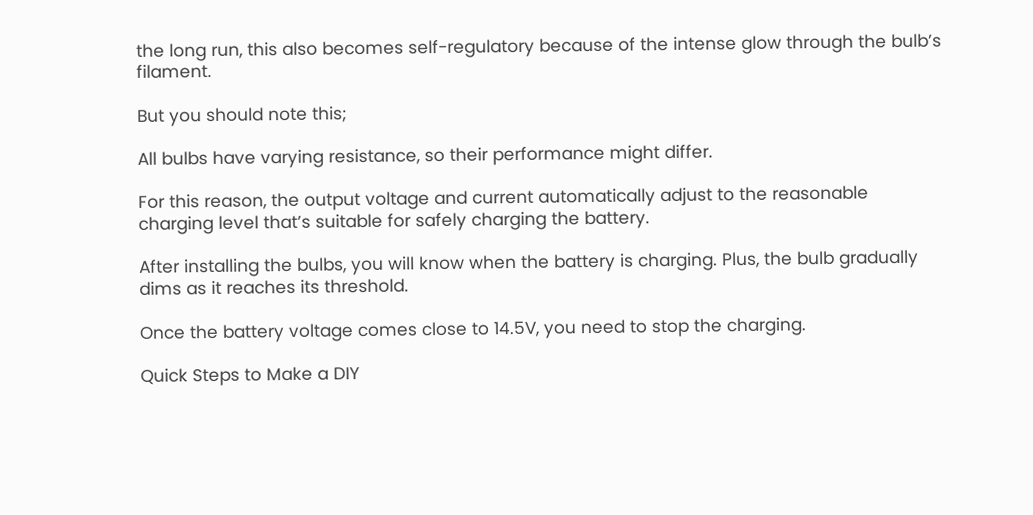the long run, this also becomes self-regulatory because of the intense glow through the bulb’s filament.

But you should note this;

All bulbs have varying resistance, so their performance might differ.

For this reason, the output voltage and current automatically adjust to the reasonable charging level that’s suitable for safely charging the battery.

After installing the bulbs, you will know when the battery is charging. Plus, the bulb gradually dims as it reaches its threshold.

Once the battery voltage comes close to 14.5V, you need to stop the charging.

Quick Steps to Make a DIY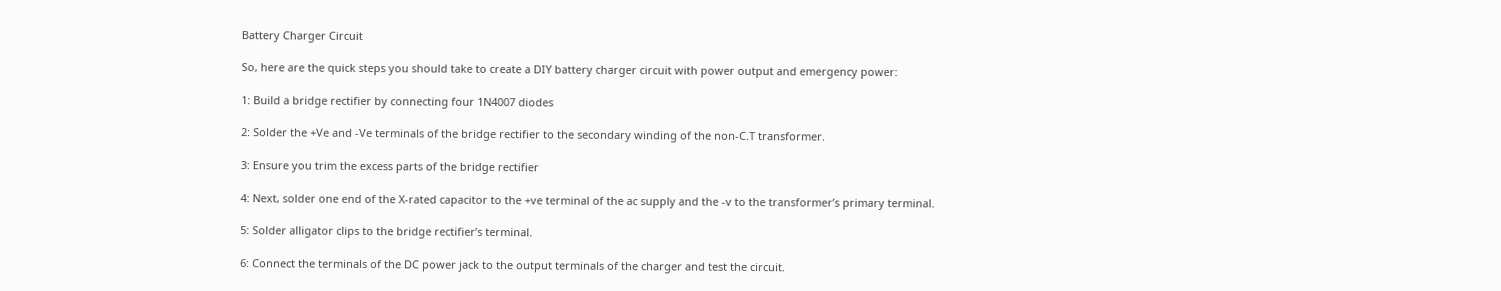Battery Charger Circuit

So, here are the quick steps you should take to create a DIY battery charger circuit with power output and emergency power:

1: Build a bridge rectifier by connecting four 1N4007 diodes

2: Solder the +Ve and -Ve terminals of the bridge rectifier to the secondary winding of the non-C.T transformer.

3: Ensure you trim the excess parts of the bridge rectifier

4: Next, solder one end of the X-rated capacitor to the +ve terminal of the ac supply and the -v to the transformer’s primary terminal.

5: Solder alligator clips to the bridge rectifier’s terminal.

6: Connect the terminals of the DC power jack to the output terminals of the charger and test the circuit.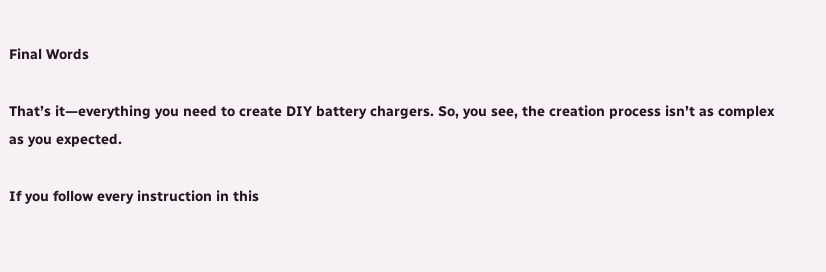Final Words

That’s it—everything you need to create DIY battery chargers. So, you see, the creation process isn’t as complex as you expected.

If you follow every instruction in this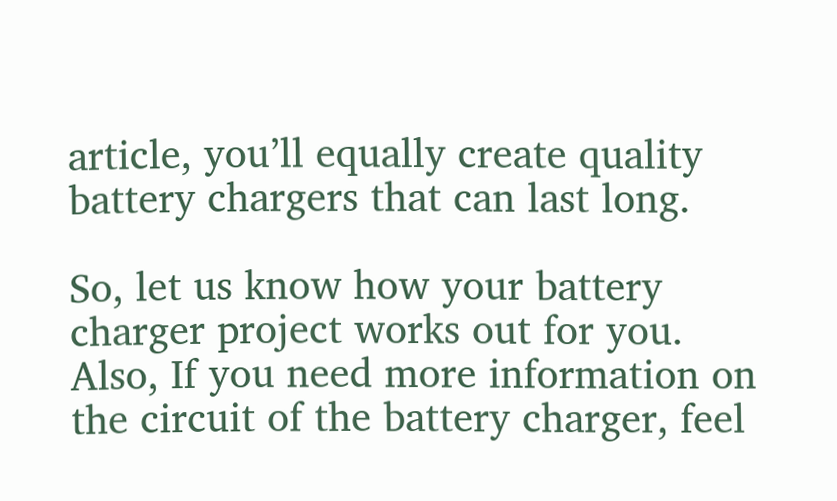article, you’ll equally create quality battery chargers that can last long.

So, let us know how your battery charger project works out for you. Also, If you need more information on the circuit of the battery charger, feel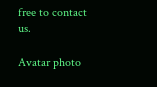free to contact us.

Avatar photo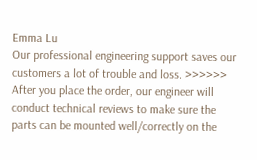Emma Lu
Our professional engineering support saves our customers a lot of trouble and loss. >>>>>> After you place the order, our engineer will conduct technical reviews to make sure the parts can be mounted well/correctly on the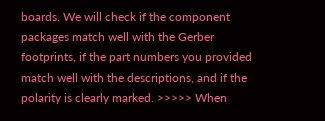boards. We will check if the component packages match well with the Gerber footprints, if the part numbers you provided match well with the descriptions, and if the polarity is clearly marked. >>>>> When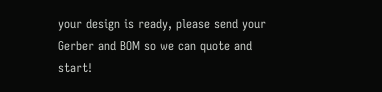your design is ready, please send your Gerber and BOM so we can quote and start!